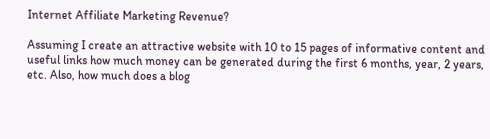Internet Affiliate Marketing Revenue?

Assuming I create an attractive website with 10 to 15 pages of informative content and useful links how much money can be generated during the first 6 months, year, 2 years, etc. Also, how much does a blog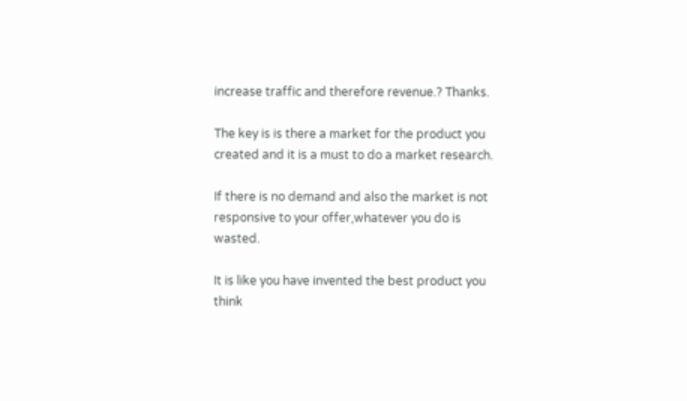increase traffic and therefore revenue.? Thanks.

The key is is there a market for the product you created and it is a must to do a market research.

If there is no demand and also the market is not responsive to your offer,whatever you do is wasted.

It is like you have invented the best product you think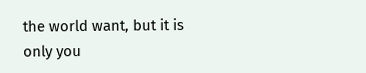the world want, but it is only you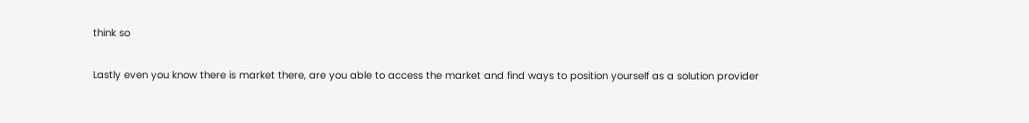think so

Lastly even you know there is market there, are you able to access the market and find ways to position yourself as a solution provider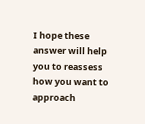I hope these answer will help you to reassess how you want to approach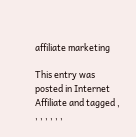affiliate marketing

This entry was posted in Internet Affiliate and tagged , , , , , , ,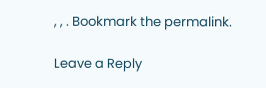, , . Bookmark the permalink.

Leave a Reply